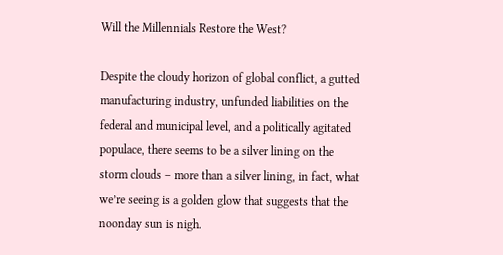Will the Millennials Restore the West?

Despite the cloudy horizon of global conflict, a gutted manufacturing industry, unfunded liabilities on the federal and municipal level, and a politically agitated populace, there seems to be a silver lining on the storm clouds – more than a silver lining, in fact, what we’re seeing is a golden glow that suggests that the noonday sun is nigh.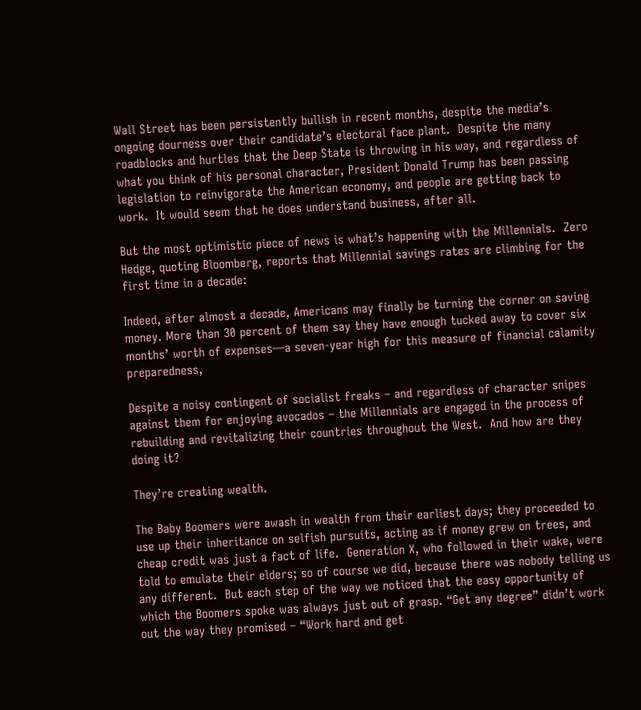Wall Street has been persistently bullish in recent months, despite the media’s ongoing dourness over their candidate’s electoral face plant.  Despite the many roadblocks and hurtles that the Deep State is throwing in his way, and regardless of what you think of his personal character, President Donald Trump has been passing legislation to reinvigorate the American economy, and people are getting back to work.  It would seem that he does understand business, after all.

But the most optimistic piece of news is what’s happening with the Millennials.  Zero Hedge, quoting Bloomberg, reports that Millennial savings rates are climbing for the first time in a decade:

Indeed, after almost a decade, Americans may finally be turning the corner on saving money. More than 30 percent of them say they have enough tucked away to cover six months’ worth of expenses—a seven-year high for this measure of financial calamity preparedness,

Despite a noisy contingent of socialist freaks – and regardless of character snipes against them for enjoying avocados – the Millennials are engaged in the process of rebuilding and revitalizing their countries throughout the West.  And how are they doing it?

They’re creating wealth.

The Baby Boomers were awash in wealth from their earliest days; they proceeded to use up their inheritance on selfish pursuits, acting as if money grew on trees, and cheap credit was just a fact of life.  Generation X, who followed in their wake, were told to emulate their elders; so of course we did, because there was nobody telling us any different.  But each step of the way we noticed that the easy opportunity of which the Boomers spoke was always just out of grasp. “Get any degree” didn’t work out the way they promised – “Work hard and get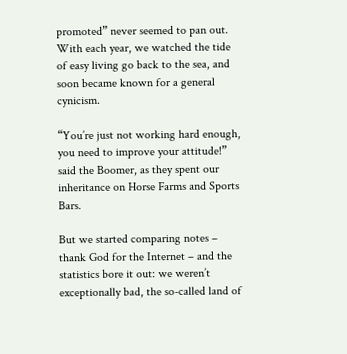promoted” never seemed to pan out.  With each year, we watched the tide of easy living go back to the sea, and soon became known for a general cynicism.

“You’re just not working hard enough, you need to improve your attitude!” said the Boomer, as they spent our inheritance on Horse Farms and Sports Bars.

But we started comparing notes – thank God for the Internet – and the statistics bore it out: we weren’t exceptionally bad, the so-called land of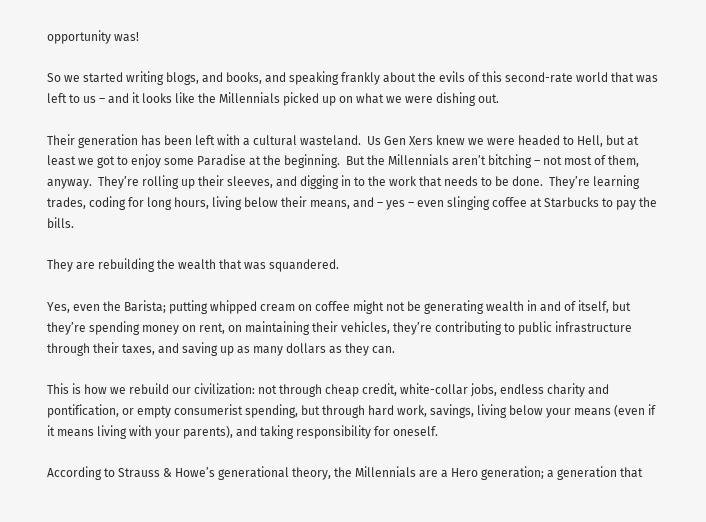opportunity was!

So we started writing blogs, and books, and speaking frankly about the evils of this second-rate world that was left to us – and it looks like the Millennials picked up on what we were dishing out.

Their generation has been left with a cultural wasteland.  Us Gen Xers knew we were headed to Hell, but at least we got to enjoy some Paradise at the beginning.  But the Millennials aren’t bitching – not most of them, anyway.  They’re rolling up their sleeves, and digging in to the work that needs to be done.  They’re learning trades, coding for long hours, living below their means, and – yes – even slinging coffee at Starbucks to pay the bills.

They are rebuilding the wealth that was squandered.

Yes, even the Barista; putting whipped cream on coffee might not be generating wealth in and of itself, but they’re spending money on rent, on maintaining their vehicles, they’re contributing to public infrastructure through their taxes, and saving up as many dollars as they can.

This is how we rebuild our civilization: not through cheap credit, white-collar jobs, endless charity and pontification, or empty consumerist spending, but through hard work, savings, living below your means (even if it means living with your parents), and taking responsibility for oneself.

According to Strauss & Howe’s generational theory, the Millennials are a Hero generation; a generation that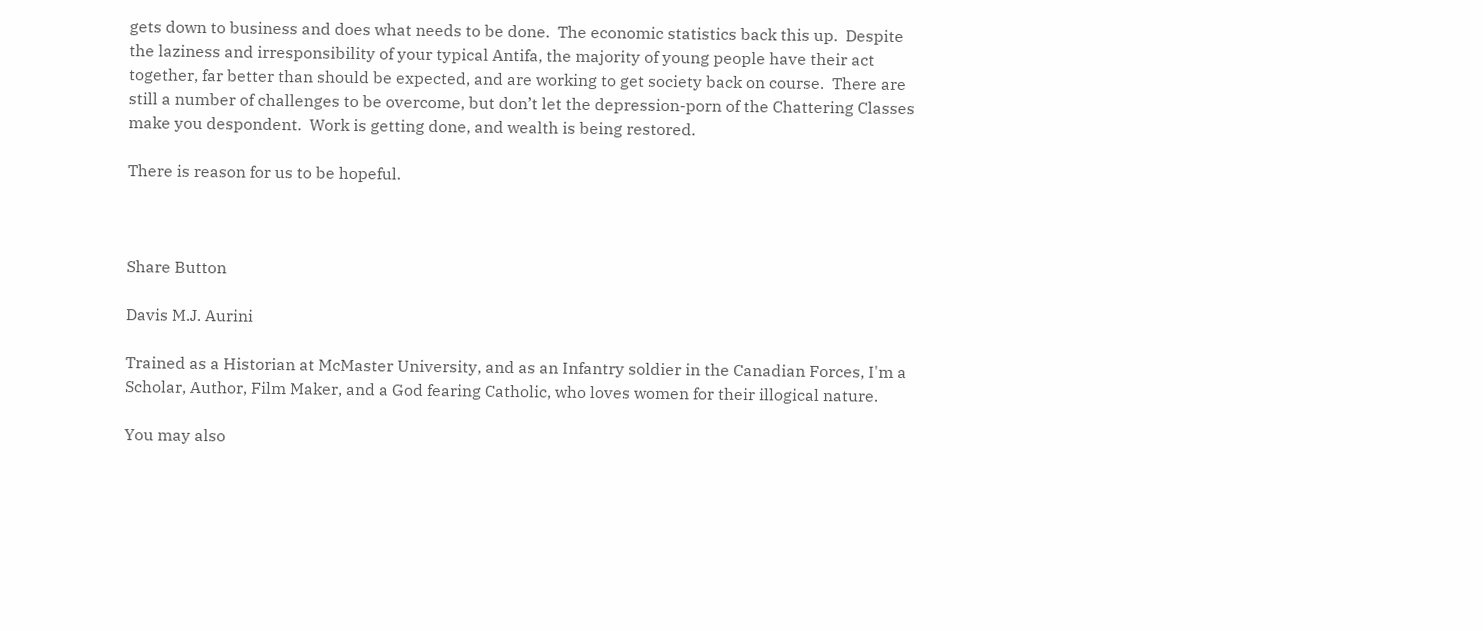gets down to business and does what needs to be done.  The economic statistics back this up.  Despite the laziness and irresponsibility of your typical Antifa, the majority of young people have their act together, far better than should be expected, and are working to get society back on course.  There are still a number of challenges to be overcome, but don’t let the depression-porn of the Chattering Classes make you despondent.  Work is getting done, and wealth is being restored.

There is reason for us to be hopeful.



Share Button

Davis M.J. Aurini

Trained as a Historian at McMaster University, and as an Infantry soldier in the Canadian Forces, I'm a Scholar, Author, Film Maker, and a God fearing Catholic, who loves women for their illogical nature.

You may also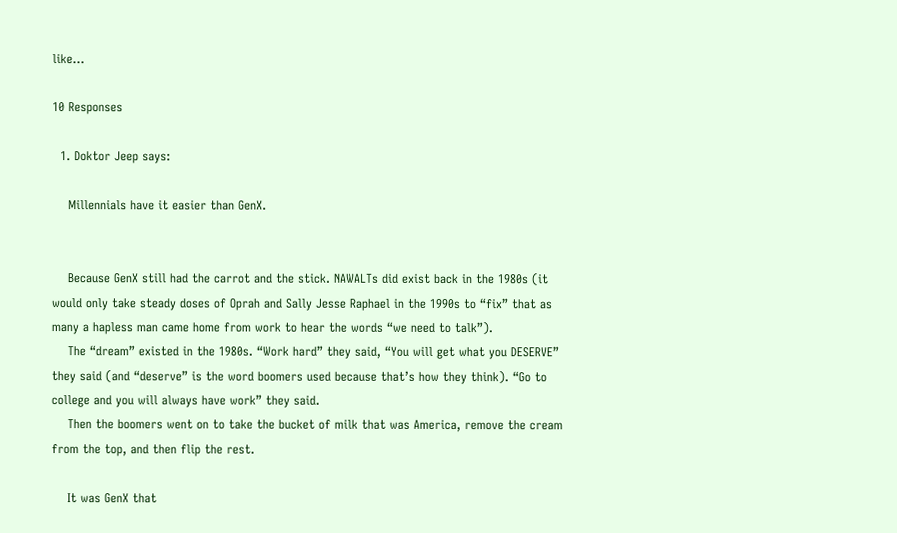like...

10 Responses

  1. Doktor Jeep says:

    Millennials have it easier than GenX.


    Because GenX still had the carrot and the stick. NAWALTs did exist back in the 1980s (it would only take steady doses of Oprah and Sally Jesse Raphael in the 1990s to “fix” that as many a hapless man came home from work to hear the words “we need to talk”).
    The “dream” existed in the 1980s. “Work hard” they said, “You will get what you DESERVE” they said (and “deserve” is the word boomers used because that’s how they think). “Go to college and you will always have work” they said.
    Then the boomers went on to take the bucket of milk that was America, remove the cream from the top, and then flip the rest.

    It was GenX that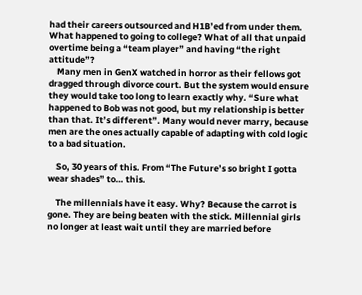had their careers outsourced and H1B’ed from under them. What happened to going to college? What of all that unpaid overtime being a “team player” and having “the right attitude”?
    Many men in GenX watched in horror as their fellows got dragged through divorce court. But the system would ensure they would take too long to learn exactly why. “Sure what happened to Bob was not good, but my relationship is better than that. It’s different”. Many would never marry, because men are the ones actually capable of adapting with cold logic to a bad situation.

    So, 30 years of this. From “The Future’s so bright I gotta wear shades” to… this.

    The millennials have it easy. Why? Because the carrot is gone. They are being beaten with the stick. Millennial girls no longer at least wait until they are married before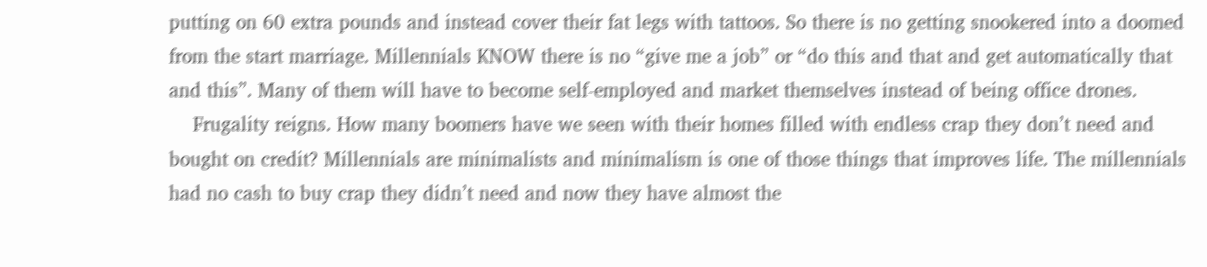putting on 60 extra pounds and instead cover their fat legs with tattoos. So there is no getting snookered into a doomed from the start marriage. Millennials KNOW there is no “give me a job” or “do this and that and get automatically that and this”. Many of them will have to become self-employed and market themselves instead of being office drones.
    Frugality reigns. How many boomers have we seen with their homes filled with endless crap they don’t need and bought on credit? Millennials are minimalists and minimalism is one of those things that improves life. The millennials had no cash to buy crap they didn’t need and now they have almost the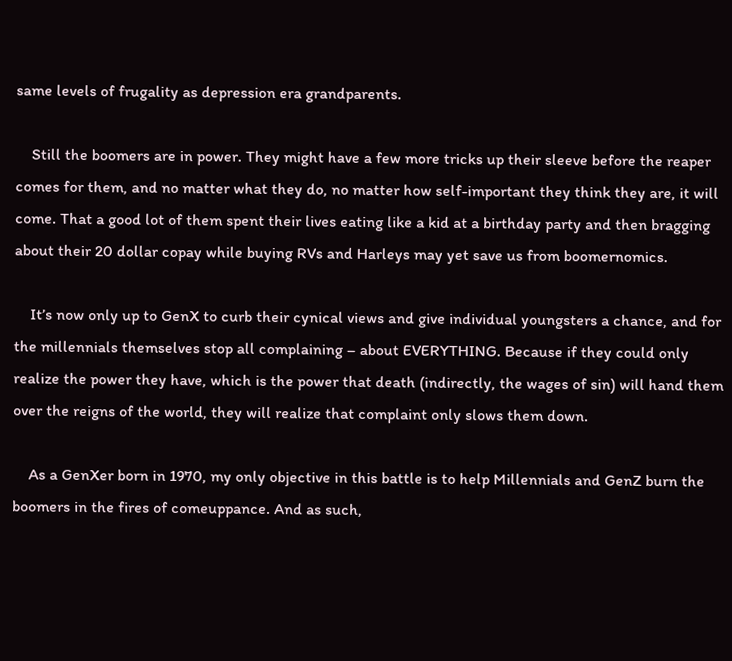same levels of frugality as depression era grandparents.

    Still the boomers are in power. They might have a few more tricks up their sleeve before the reaper comes for them, and no matter what they do, no matter how self-important they think they are, it will come. That a good lot of them spent their lives eating like a kid at a birthday party and then bragging about their 20 dollar copay while buying RVs and Harleys may yet save us from boomernomics.

    It’s now only up to GenX to curb their cynical views and give individual youngsters a chance, and for the millennials themselves stop all complaining – about EVERYTHING. Because if they could only realize the power they have, which is the power that death (indirectly, the wages of sin) will hand them over the reigns of the world, they will realize that complaint only slows them down.

    As a GenXer born in 1970, my only objective in this battle is to help Millennials and GenZ burn the boomers in the fires of comeuppance. And as such,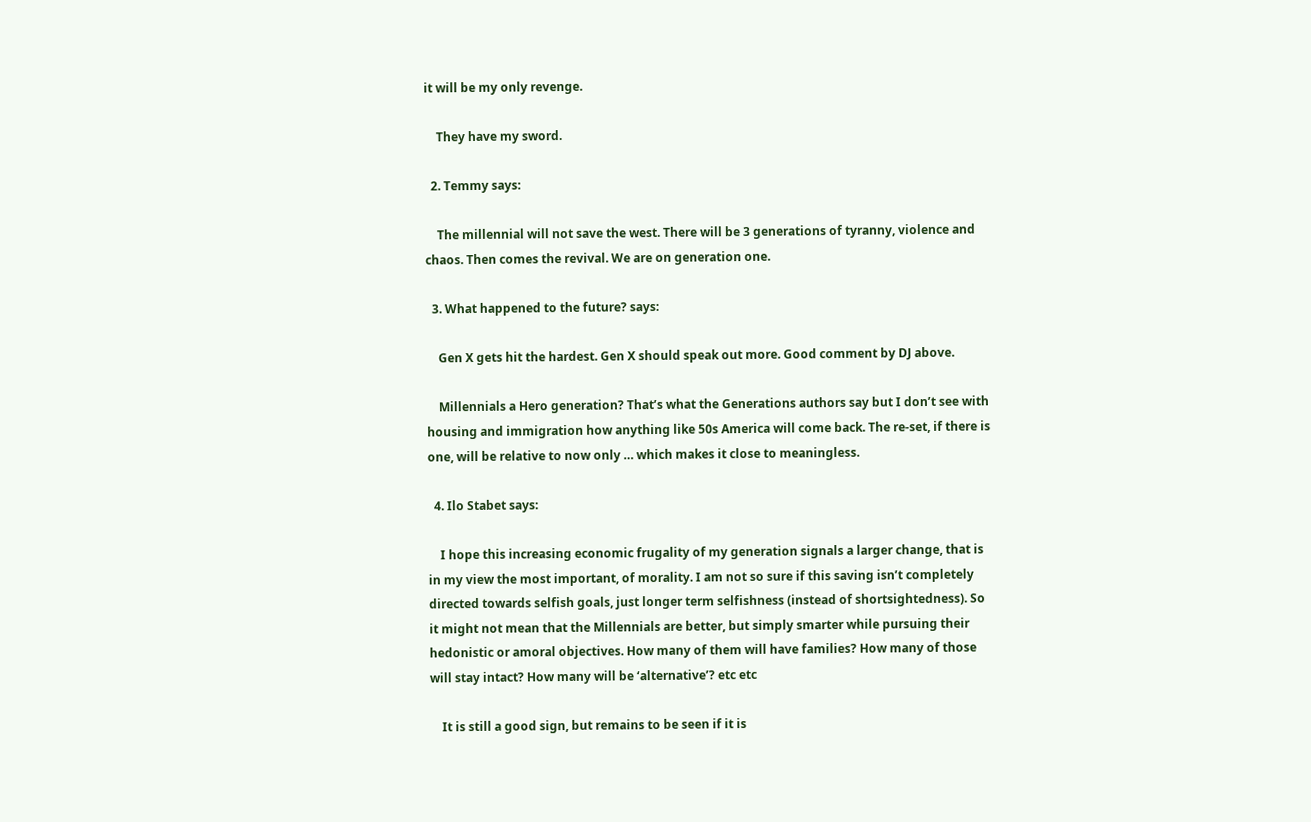it will be my only revenge.

    They have my sword.

  2. Temmy says:

    The millennial will not save the west. There will be 3 generations of tyranny, violence and chaos. Then comes the revival. We are on generation one.

  3. What happened to the future? says:

    Gen X gets hit the hardest. Gen X should speak out more. Good comment by DJ above.

    Millennials a Hero generation? That’s what the Generations authors say but I don’t see with housing and immigration how anything like 50s America will come back. The re-set, if there is one, will be relative to now only … which makes it close to meaningless.

  4. Ilo Stabet says:

    I hope this increasing economic frugality of my generation signals a larger change, that is in my view the most important, of morality. I am not so sure if this saving isn’t completely directed towards selfish goals, just longer term selfishness (instead of shortsightedness). So it might not mean that the Millennials are better, but simply smarter while pursuing their hedonistic or amoral objectives. How many of them will have families? How many of those will stay intact? How many will be ‘alternative’? etc etc

    It is still a good sign, but remains to be seen if it is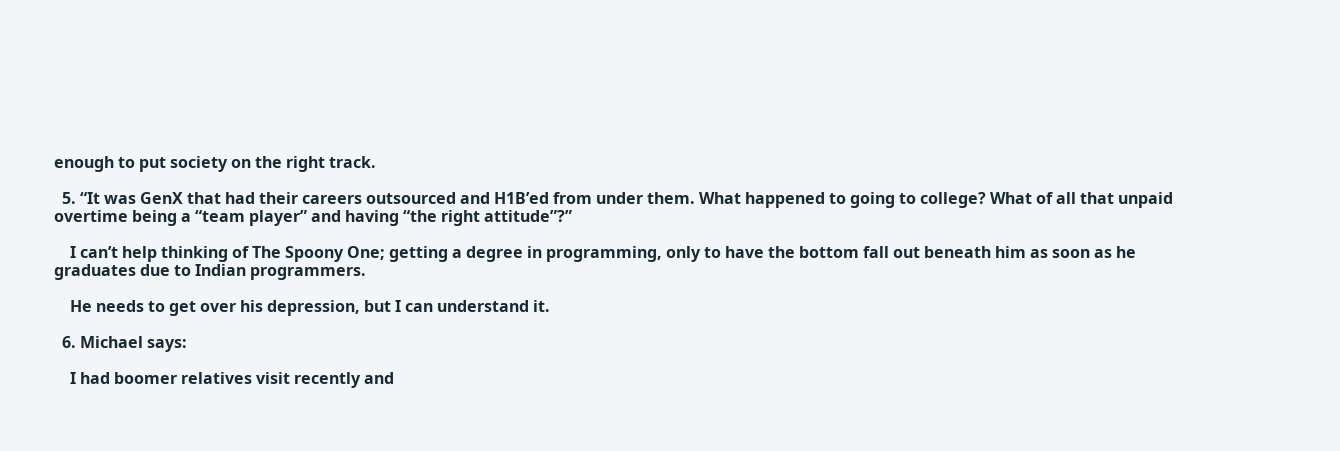enough to put society on the right track.

  5. “It was GenX that had their careers outsourced and H1B’ed from under them. What happened to going to college? What of all that unpaid overtime being a “team player” and having “the right attitude”?”

    I can’t help thinking of The Spoony One; getting a degree in programming, only to have the bottom fall out beneath him as soon as he graduates due to Indian programmers.

    He needs to get over his depression, but I can understand it.

  6. Michael says:

    I had boomer relatives visit recently and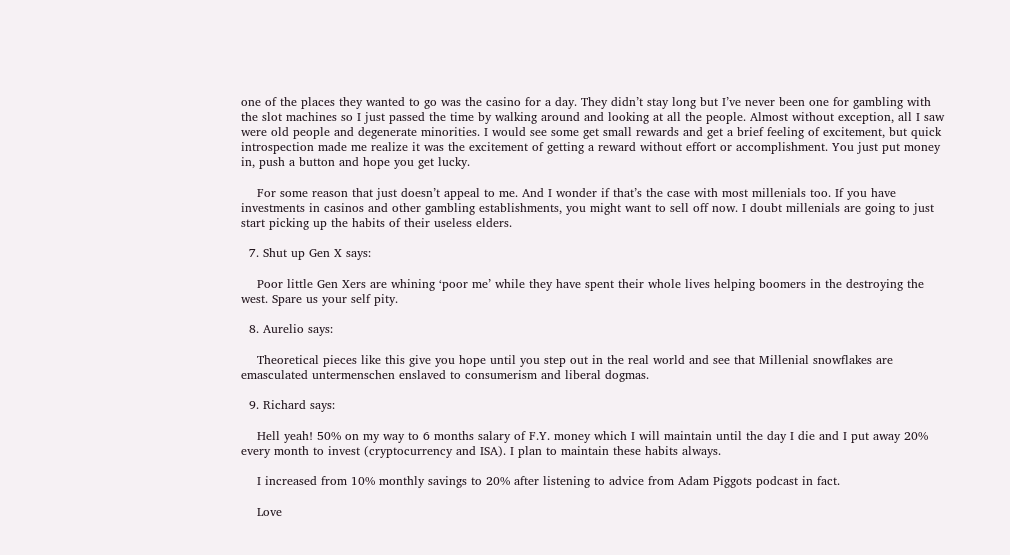one of the places they wanted to go was the casino for a day. They didn’t stay long but I’ve never been one for gambling with the slot machines so I just passed the time by walking around and looking at all the people. Almost without exception, all I saw were old people and degenerate minorities. I would see some get small rewards and get a brief feeling of excitement, but quick introspection made me realize it was the excitement of getting a reward without effort or accomplishment. You just put money in, push a button and hope you get lucky.

    For some reason that just doesn’t appeal to me. And I wonder if that’s the case with most millenials too. If you have investments in casinos and other gambling establishments, you might want to sell off now. I doubt millenials are going to just start picking up the habits of their useless elders.

  7. Shut up Gen X says:

    Poor little Gen Xers are whining ‘poor me’ while they have spent their whole lives helping boomers in the destroying the west. Spare us your self pity.

  8. Aurelio says:

    Theoretical pieces like this give you hope until you step out in the real world and see that Millenial snowflakes are emasculated untermenschen enslaved to consumerism and liberal dogmas.

  9. Richard says:

    Hell yeah! 50% on my way to 6 months salary of F.Y. money which I will maintain until the day I die and I put away 20% every month to invest (cryptocurrency and ISA). I plan to maintain these habits always.

    I increased from 10% monthly savings to 20% after listening to advice from Adam Piggots podcast in fact.

    Love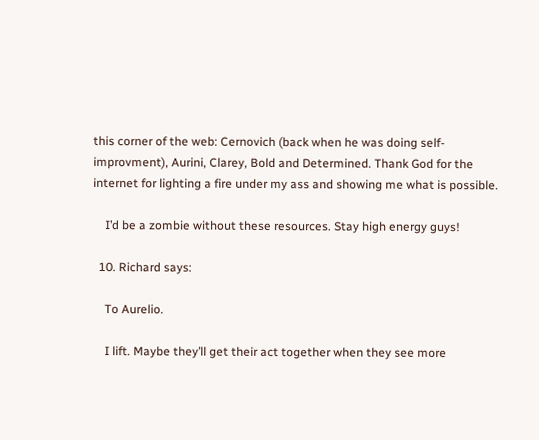this corner of the web: Cernovich (back when he was doing self-improvment), Aurini, Clarey, Bold and Determined. Thank God for the internet for lighting a fire under my ass and showing me what is possible.

    I’d be a zombie without these resources. Stay high energy guys!

  10. Richard says:

    To Aurelio.

    I lift. Maybe they’ll get their act together when they see more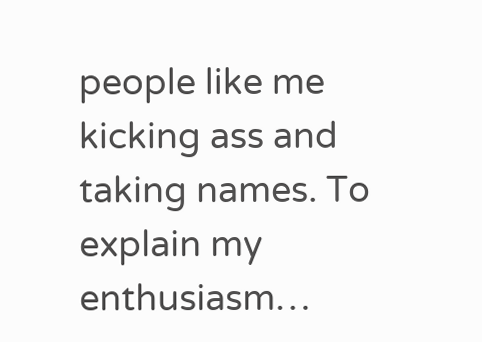people like me kicking ass and taking names. To explain my enthusiasm…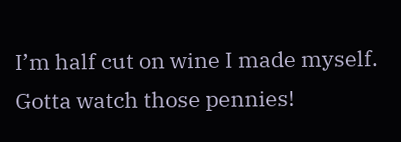I’m half cut on wine I made myself. Gotta watch those pennies!